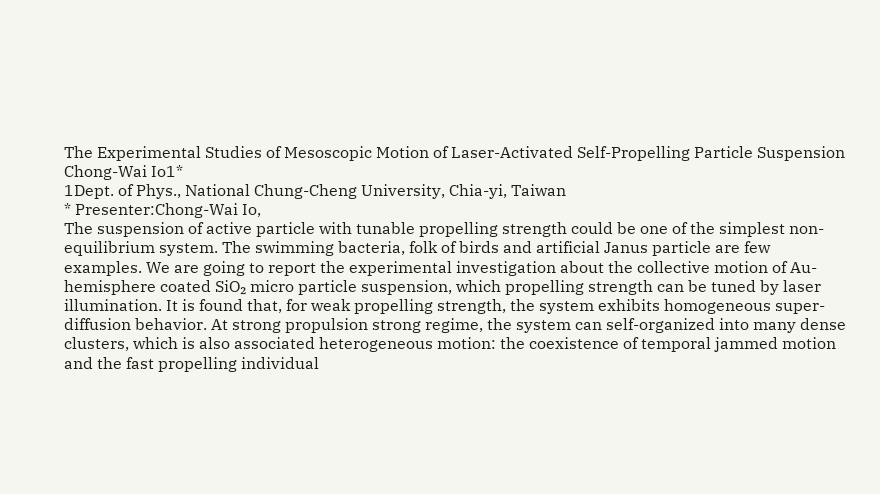The Experimental Studies of Mesoscopic Motion of Laser-Activated Self-Propelling Particle Suspension
Chong-Wai Io1*
1Dept. of Phys., National Chung-Cheng University, Chia-yi, Taiwan
* Presenter:Chong-Wai Io,
The suspension of active particle with tunable propelling strength could be one of the simplest non-equilibrium system. The swimming bacteria, folk of birds and artificial Janus particle are few examples. We are going to report the experimental investigation about the collective motion of Au-hemisphere coated SiO₂ micro particle suspension, which propelling strength can be tuned by laser illumination. It is found that, for weak propelling strength, the system exhibits homogeneous super-diffusion behavior. At strong propulsion strong regime, the system can self-organized into many dense clusters, which is also associated heterogeneous motion: the coexistence of temporal jammed motion and the fast propelling individual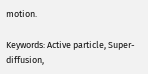motion.

Keywords: Active particle, Super-diffusion,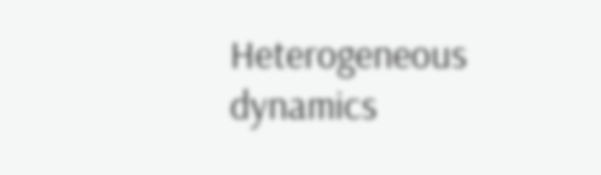Heterogeneous dynamics